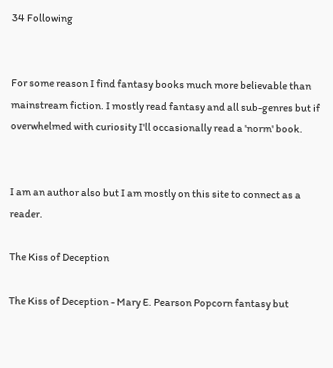34 Following


For some reason I find fantasy books much more believable than mainstream fiction. I mostly read fantasy and all sub-genres but if overwhelmed with curiosity I'll occasionally read a 'norm' book.


I am an author also but I am mostly on this site to connect as a reader.

The Kiss of Deception

The Kiss of Deception - Mary E. Pearson Popcorn fantasy but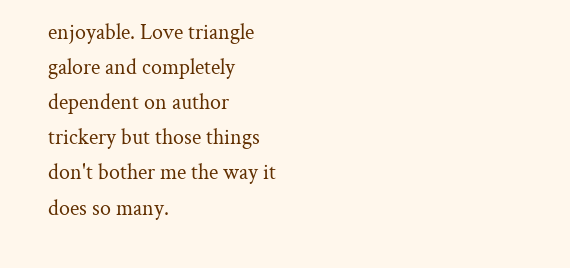enjoyable. Love triangle galore and completely dependent on author trickery but those things don't bother me the way it does so many.